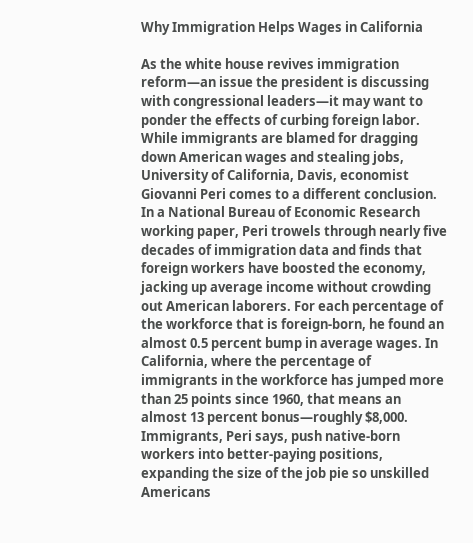Why Immigration Helps Wages in California

As the white house revives immigration reform—an issue the president is discussing with congressional leaders—it may want to ponder the effects of curbing foreign labor. While immigrants are blamed for dragging down American wages and stealing jobs, University of California, Davis, economist Giovanni Peri comes to a different conclusion. In a National Bureau of Economic Research working paper, Peri trowels through nearly five decades of immigration data and finds that foreign workers have boosted the economy, jacking up average income without crowding out American laborers. For each percentage of the workforce that is foreign-born, he found an almost 0.5 percent bump in average wages. In California, where the percentage of immigrants in the workforce has jumped more than 25 points since 1960, that means an almost 13 percent bonus—roughly $8,000. Immigrants, Peri says, push native-born workers into better-paying positions, expanding the size of the job pie so unskilled Americans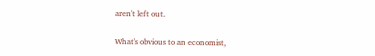aren't left out.

What's obvious to an economist,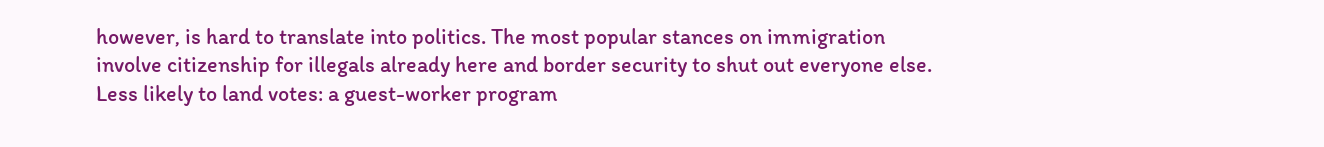however, is hard to translate into politics. The most popular stances on immigration involve citizenship for illegals already here and border security to shut out everyone else. Less likely to land votes: a guest-worker program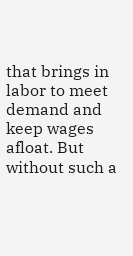that brings in labor to meet demand and keep wages afloat. But without such a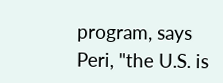program, says Peri, "the U.S. is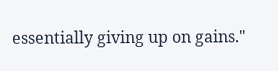essentially giving up on gains."